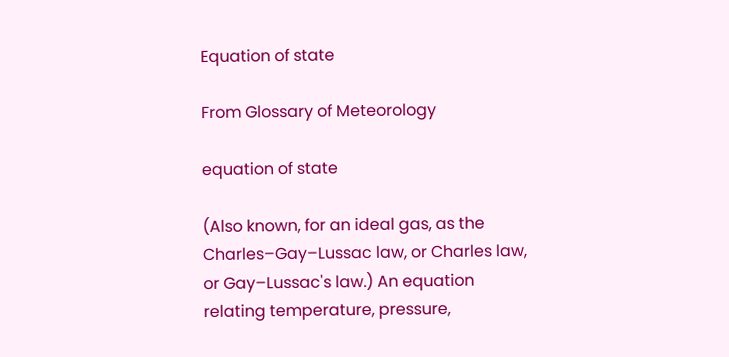Equation of state

From Glossary of Meteorology

equation of state

(Also known, for an ideal gas, as the Charles–Gay–Lussac law, or Charles law, or Gay–Lussac's law.) An equation relating temperature, pressure,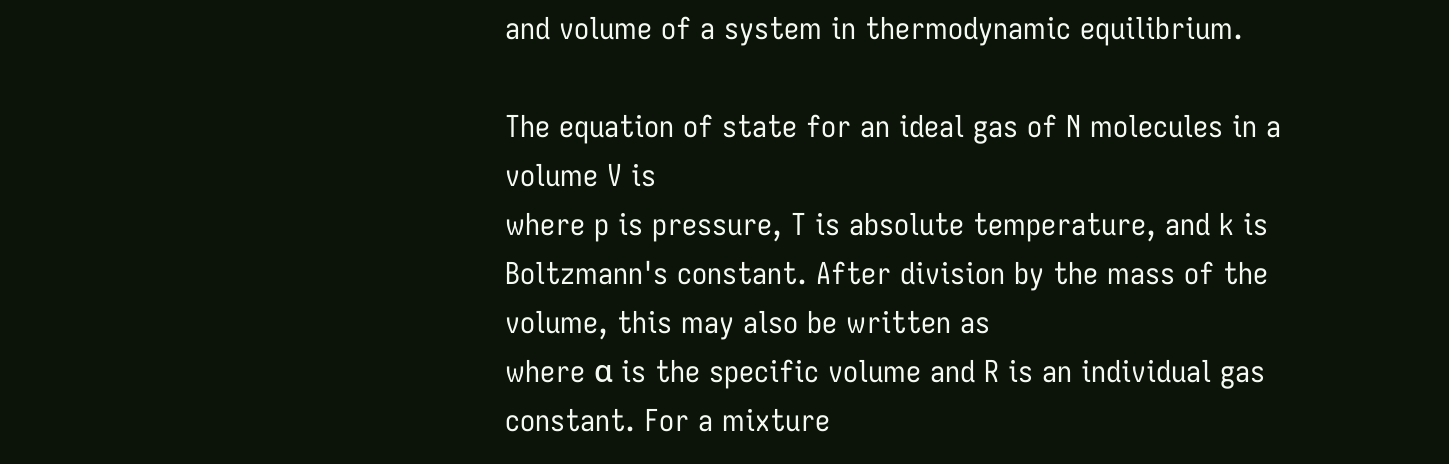and volume of a system in thermodynamic equilibrium.

The equation of state for an ideal gas of N molecules in a volume V is
where p is pressure, T is absolute temperature, and k is Boltzmann's constant. After division by the mass of the volume, this may also be written as
where α is the specific volume and R is an individual gas constant. For a mixture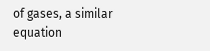of gases, a similar equation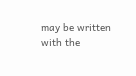may be written with the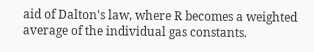aid of Dalton's law, where R becomes a weighted average of the individual gas constants.